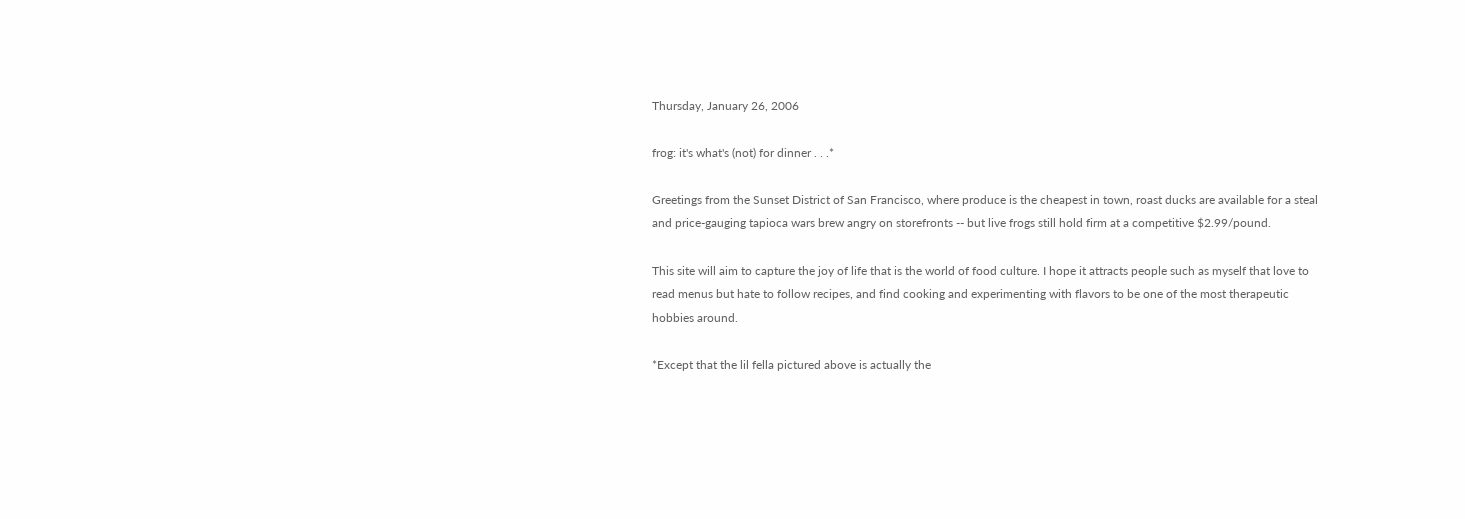Thursday, January 26, 2006

frog: it's what's (not) for dinner . . .*

Greetings from the Sunset District of San Francisco, where produce is the cheapest in town, roast ducks are available for a steal and price-gauging tapioca wars brew angry on storefronts -- but live frogs still hold firm at a competitive $2.99/pound.

This site will aim to capture the joy of life that is the world of food culture. I hope it attracts people such as myself that love to read menus but hate to follow recipes, and find cooking and experimenting with flavors to be one of the most therapeutic hobbies around.

*Except that the lil fella pictured above is actually the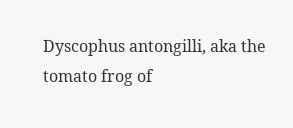Dyscophus antongilli, aka the tomato frog of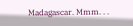Madagascar. Mmm. . .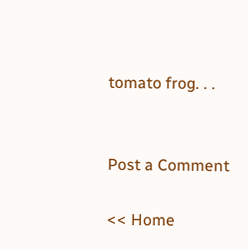tomato frog. . .


Post a Comment

<< Home